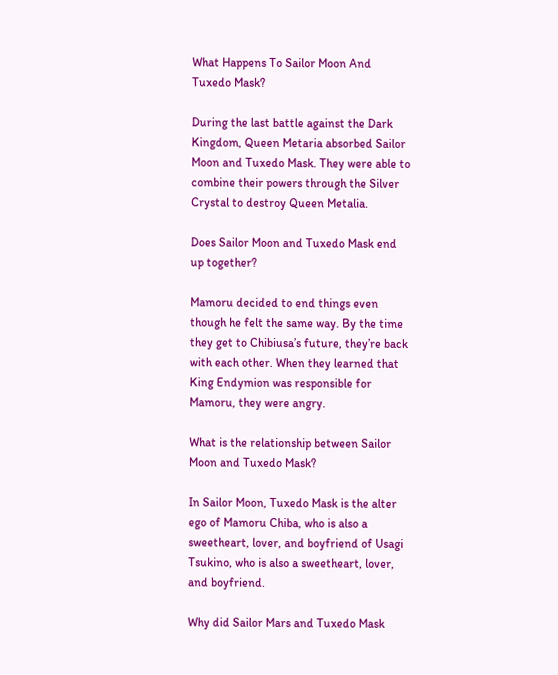What Happens To Sailor Moon And Tuxedo Mask?

During the last battle against the Dark Kingdom, Queen Metaria absorbed Sailor Moon and Tuxedo Mask. They were able to combine their powers through the Silver Crystal to destroy Queen Metalia.

Does Sailor Moon and Tuxedo Mask end up together?

Mamoru decided to end things even though he felt the same way. By the time they get to Chibiusa’s future, they’re back with each other. When they learned that King Endymion was responsible for Mamoru, they were angry.

What is the relationship between Sailor Moon and Tuxedo Mask?

In Sailor Moon, Tuxedo Mask is the alter ego of Mamoru Chiba, who is also a sweetheart, lover, and boyfriend of Usagi Tsukino, who is also a sweetheart, lover, and boyfriend.

Why did Sailor Mars and Tuxedo Mask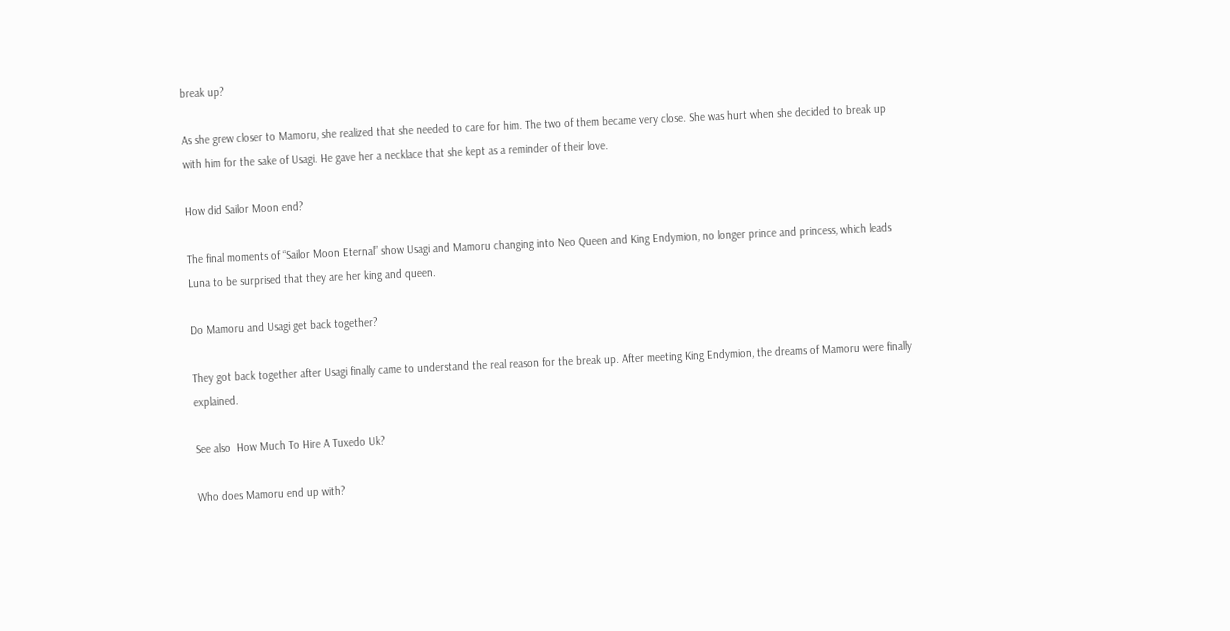break up?

As she grew closer to Mamoru, she realized that she needed to care for him. The two of them became very close. She was hurt when she decided to break up with him for the sake of Usagi. He gave her a necklace that she kept as a reminder of their love.

How did Sailor Moon end?

The final moments of “Sailor Moon Eternal” show Usagi and Mamoru changing into Neo Queen and King Endymion, no longer prince and princess, which leads Luna to be surprised that they are her king and queen.

Do Mamoru and Usagi get back together?

They got back together after Usagi finally came to understand the real reason for the break up. After meeting King Endymion, the dreams of Mamoru were finally explained.

See also  How Much To Hire A Tuxedo Uk?

Who does Mamoru end up with?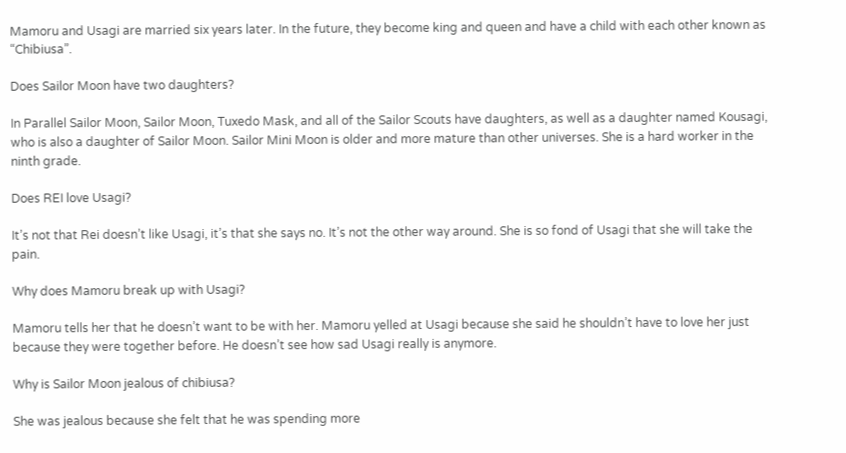Mamoru and Usagi are married six years later. In the future, they become king and queen and have a child with each other known as “Chibiusa”.

Does Sailor Moon have two daughters?

In Parallel Sailor Moon, Sailor Moon, Tuxedo Mask, and all of the Sailor Scouts have daughters, as well as a daughter named Kousagi, who is also a daughter of Sailor Moon. Sailor Mini Moon is older and more mature than other universes. She is a hard worker in the ninth grade.

Does REI love Usagi?

It’s not that Rei doesn’t like Usagi, it’s that she says no. It’s not the other way around. She is so fond of Usagi that she will take the pain.

Why does Mamoru break up with Usagi?

Mamoru tells her that he doesn’t want to be with her. Mamoru yelled at Usagi because she said he shouldn’t have to love her just because they were together before. He doesn’t see how sad Usagi really is anymore.

Why is Sailor Moon jealous of chibiusa?

She was jealous because she felt that he was spending more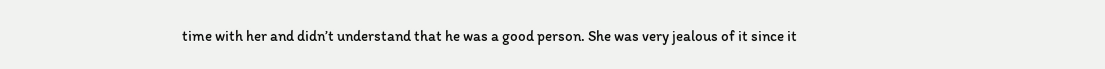time with her and didn’t understand that he was a good person. She was very jealous of it since it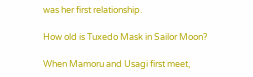was her first relationship.

How old is Tuxedo Mask in Sailor Moon?

When Mamoru and Usagi first meet,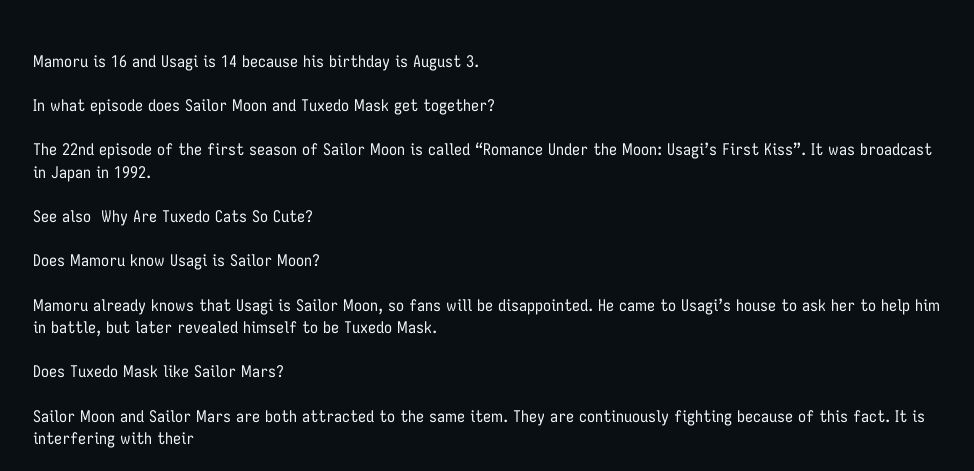Mamoru is 16 and Usagi is 14 because his birthday is August 3.

In what episode does Sailor Moon and Tuxedo Mask get together?

The 22nd episode of the first season of Sailor Moon is called “Romance Under the Moon: Usagi’s First Kiss”. It was broadcast in Japan in 1992.

See also  Why Are Tuxedo Cats So Cute?

Does Mamoru know Usagi is Sailor Moon?

Mamoru already knows that Usagi is Sailor Moon, so fans will be disappointed. He came to Usagi’s house to ask her to help him in battle, but later revealed himself to be Tuxedo Mask.

Does Tuxedo Mask like Sailor Mars?

Sailor Moon and Sailor Mars are both attracted to the same item. They are continuously fighting because of this fact. It is interfering with their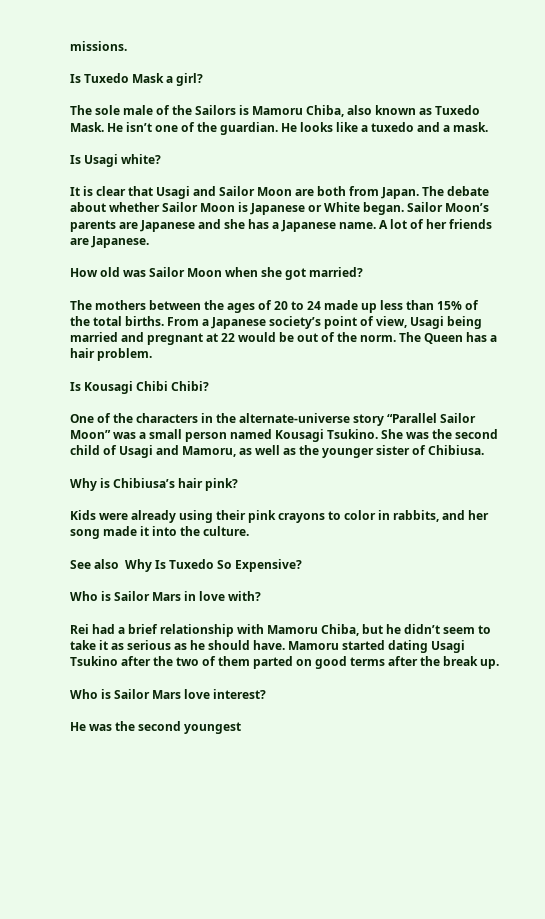missions.

Is Tuxedo Mask a girl?

The sole male of the Sailors is Mamoru Chiba, also known as Tuxedo Mask. He isn’t one of the guardian. He looks like a tuxedo and a mask.

Is Usagi white?

It is clear that Usagi and Sailor Moon are both from Japan. The debate about whether Sailor Moon is Japanese or White began. Sailor Moon’s parents are Japanese and she has a Japanese name. A lot of her friends are Japanese.

How old was Sailor Moon when she got married?

The mothers between the ages of 20 to 24 made up less than 15% of the total births. From a Japanese society’s point of view, Usagi being married and pregnant at 22 would be out of the norm. The Queen has a hair problem.

Is Kousagi Chibi Chibi?

One of the characters in the alternate-universe story “Parallel Sailor Moon” was a small person named Kousagi Tsukino. She was the second child of Usagi and Mamoru, as well as the younger sister of Chibiusa.

Why is Chibiusa’s hair pink?

Kids were already using their pink crayons to color in rabbits, and her song made it into the culture.

See also  Why Is Tuxedo So Expensive?

Who is Sailor Mars in love with?

Rei had a brief relationship with Mamoru Chiba, but he didn’t seem to take it as serious as he should have. Mamoru started dating Usagi Tsukino after the two of them parted on good terms after the break up.

Who is Sailor Mars love interest?

He was the second youngest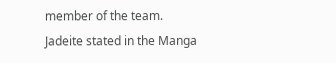member of the team. Jadeite stated in the Manga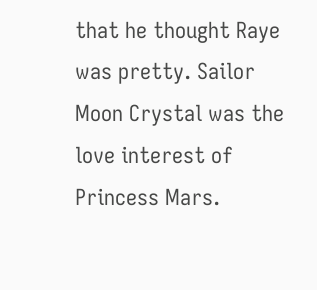that he thought Raye was pretty. Sailor Moon Crystal was the love interest of Princess Mars.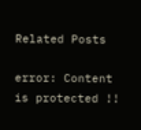Related Posts

error: Content is protected !!